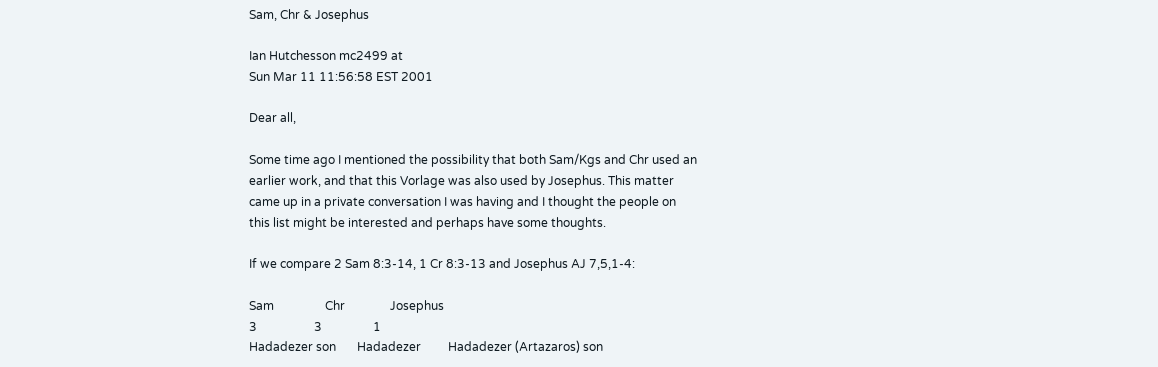Sam, Chr & Josephus

Ian Hutchesson mc2499 at
Sun Mar 11 11:56:58 EST 2001

Dear all,

Some time ago I mentioned the possibility that both Sam/Kgs and Chr used an
earlier work, and that this Vorlage was also used by Josephus. This matter
came up in a private conversation I was having and I thought the people on
this list might be interested and perhaps have some thoughts.

If we compare 2 Sam 8:3-14, 1 Cr 8:3-13 and Josephus AJ 7,5,1-4:

Sam                 Chr               Josephus
3                   3                 1
Hadadezer son       Hadadezer         Hadadezer (Artazaros) son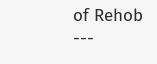of Rehob            ---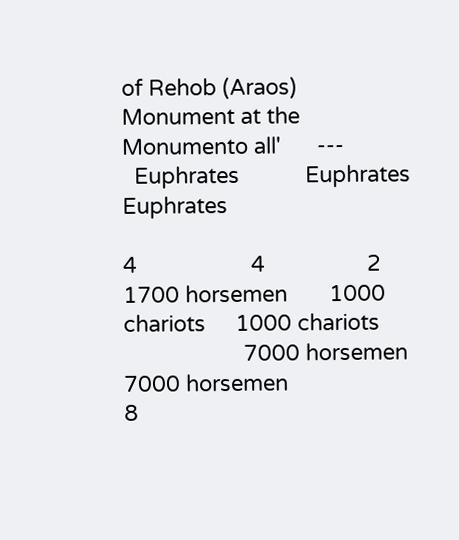of Rehob (Araos)
Monument at the     Monumento all'      ---
  Euphrates           Euphrates         Euphrates

4                   4                 2
1700 horsemen       1000 chariots     1000 chariots
                    7000 horsemen     7000 horsemen
8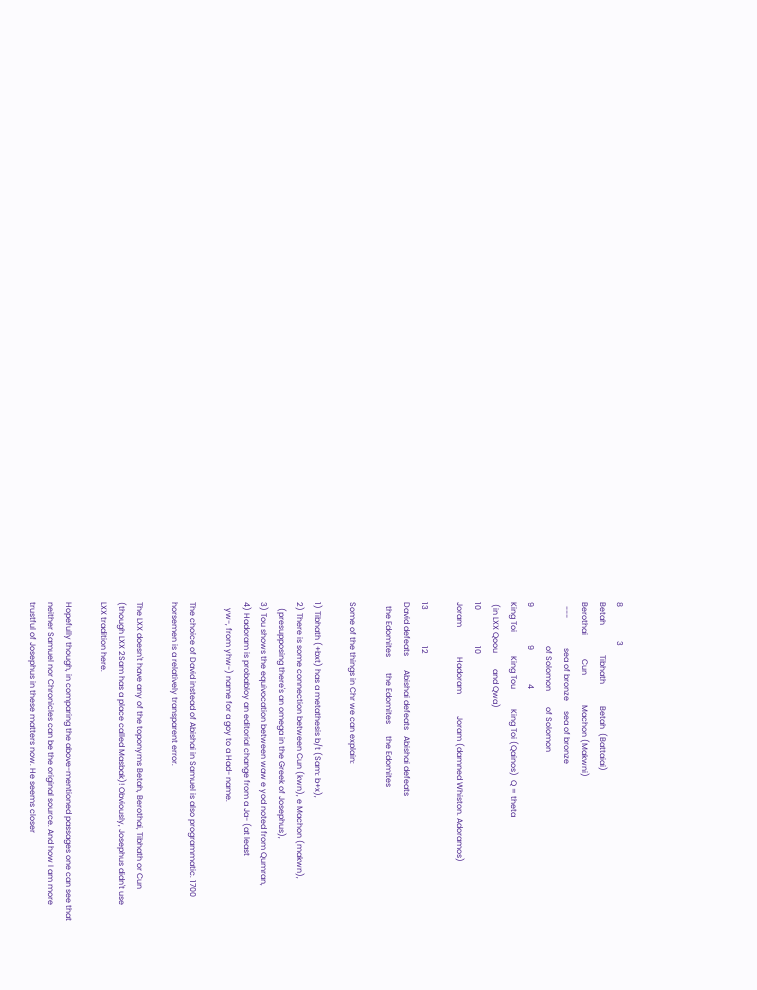8                 3
Betah               Tibhath           Betah  (Battaiai)
Berothai            Cun               Machon (Makwni)
  ---               sea of bronze     sea of bronze
                      of Solomon        of Solomon
9                   9                 4
King Toi            King Tou          King Toi (Qainos)  Q = theta
 (in LXX Qoou        and Qwa)
10                  10
Joram               Hadoram           Joram (damned Whiston. Adoramos)

13                  12
David defeats       Abishai defeats   Abishai defeats
  the Edomites        the Edomites      the Edomites

Some of the things in Chr we can explain:

1) Tibhath (+bxt) has a metathesis b/t (Sam: b+x),
2) There is some connection between Cun (kwn), e Machon (makwn),
   (presupposing there's an omega in the Greek of Josephus),
3) Tou shows the equivocation between waw e yod noted from Qumran,
4) Hadoram is probabloy an editorial change from a Ja- (at least
   yw-, from yhw-) name for a goy to a Had- name.

The choice of David instead of Abishai in Samuel is also programmatic. 1700
horsemen is a relatively transparent error.

The LXX doesn't have any of the toponyms Betah, Berothai, Tibhath or Cun
(though LXX 2Sam has a place called Masbak)! Obviously, Josephus didn't use
LXX tradition here.

Hopefully though, in comparing the above-mentioned passages one can see that
neither Samuel nor Chronicles can be the original source. And how I am more
trustful of Josephus in these matters now. He seems closer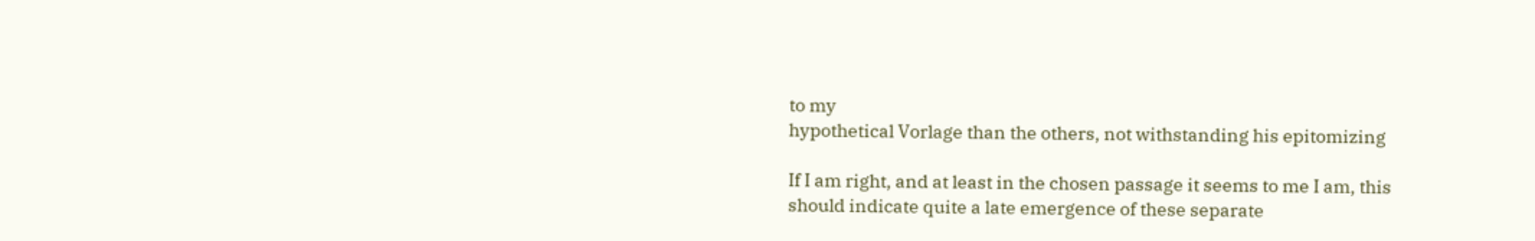to my
hypothetical Vorlage than the others, not withstanding his epitomizing

If I am right, and at least in the chosen passage it seems to me I am, this
should indicate quite a late emergence of these separate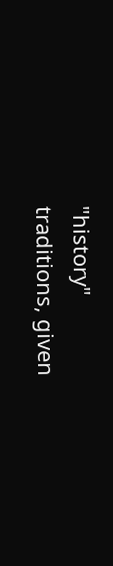"history"
traditions, given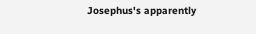Josephus's apparently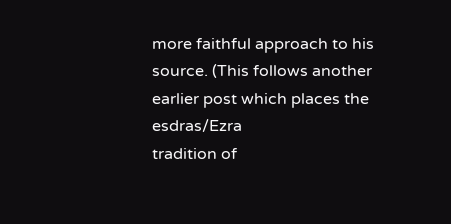more faithful approach to his
source. (This follows another earlier post which places the esdras/Ezra
tradition of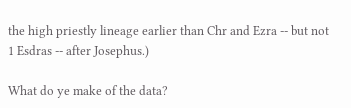the high priestly lineage earlier than Chr and Ezra -- but not
1 Esdras -- after Josephus.)

What do ye make of the data?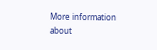More information about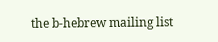the b-hebrew mailing list